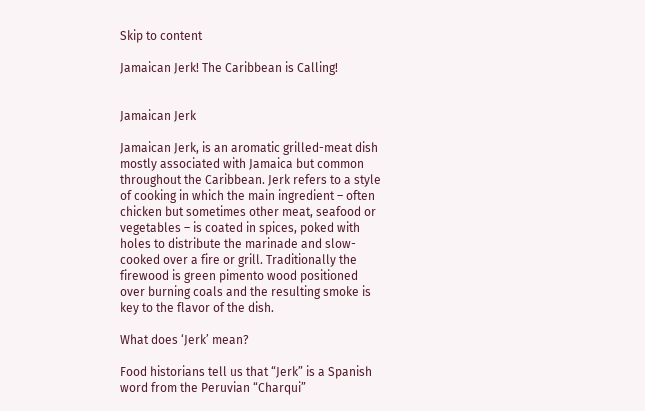Skip to content

Jamaican Jerk! The Caribbean is Calling!


Jamaican Jerk

Jamaican Jerk, is an aromatic grilled-meat dish mostly associated with Jamaica but common throughout the Caribbean. Jerk refers to a style of cooking in which the main ingredient – often chicken but sometimes other meat, seafood or vegetables – is coated in spices, poked with holes to distribute the marinade and slow-cooked over a fire or grill. Traditionally the firewood is green pimento wood positioned over burning coals and the resulting smoke is key to the flavor of the dish.

What does ‘Jerk’ mean?

Food historians tell us that “Jerk” is a Spanish word from the Peruvian “Charqui”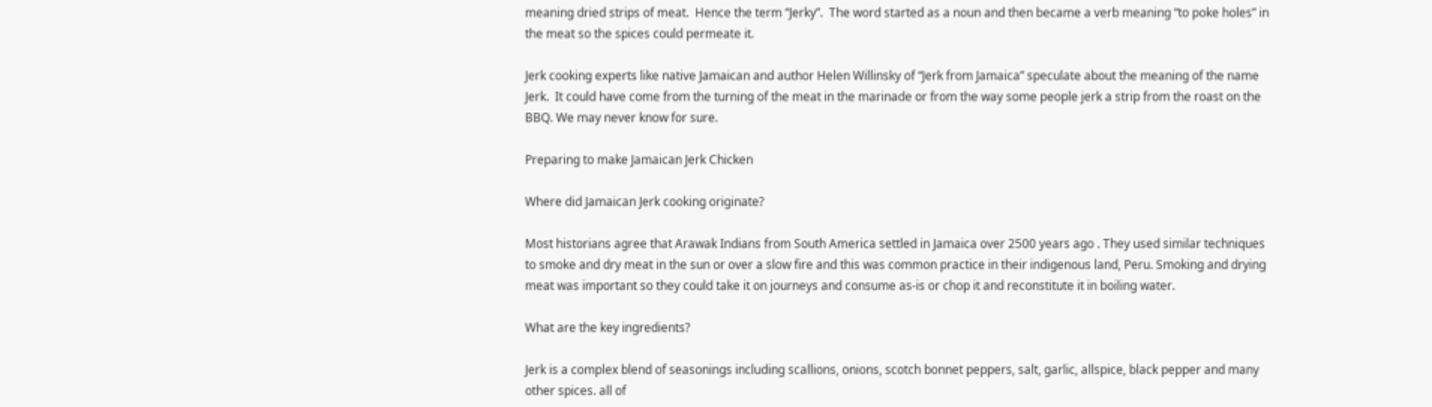meaning dried strips of meat.  Hence the term “Jerky”.  The word started as a noun and then became a verb meaning “to poke holes” in the meat so the spices could permeate it.

Jerk cooking experts like native Jamaican and author Helen Willinsky of “Jerk from Jamaica” speculate about the meaning of the name Jerk.  It could have come from the turning of the meat in the marinade or from the way some people jerk a strip from the roast on the BBQ. We may never know for sure.

Preparing to make Jamaican Jerk Chicken

Where did Jamaican Jerk cooking originate?

Most historians agree that Arawak Indians from South America settled in Jamaica over 2500 years ago . They used similar techniques to smoke and dry meat in the sun or over a slow fire and this was common practice in their indigenous land, Peru. Smoking and drying meat was important so they could take it on journeys and consume as-is or chop it and reconstitute it in boiling water.

What are the key ingredients?

Jerk is a complex blend of seasonings including scallions, onions, scotch bonnet peppers, salt, garlic, allspice, black pepper and many other spices. all of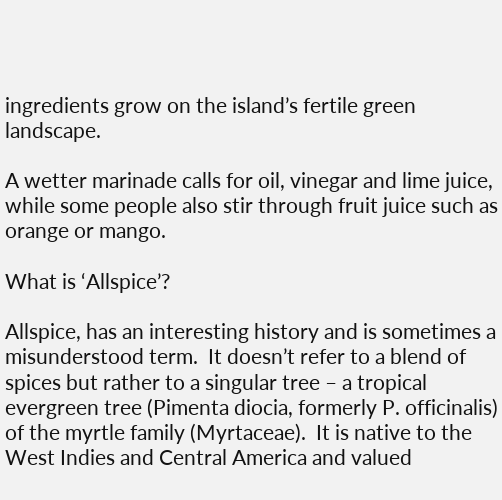ingredients grow on the island’s fertile green landscape.

A wetter marinade calls for oil, vinegar and lime juice, while some people also stir through fruit juice such as orange or mango.

What is ‘Allspice’?

Allspice, has an interesting history and is sometimes a misunderstood term.  It doesn’t refer to a blend of spices but rather to a singular tree – a tropical evergreen tree (Pimenta diocia, formerly P. officinalis) of the myrtle family (Myrtaceae).  It is native to the West Indies and Central America and valued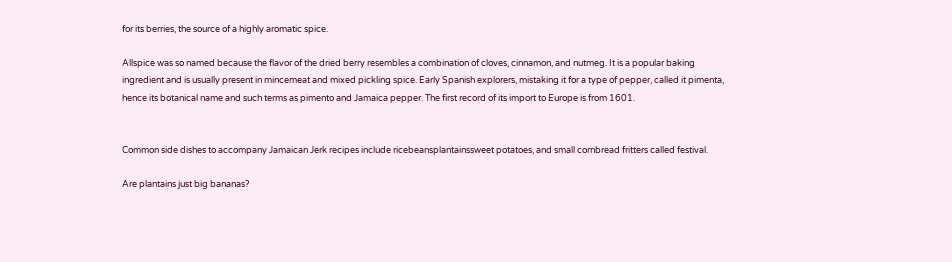for its berries, the source of a highly aromatic spice.

Allspice was so named because the flavor of the dried berry resembles a combination of cloves, cinnamon, and nutmeg. It is a popular baking ingredient and is usually present in mincemeat and mixed pickling spice. Early Spanish explorers, mistaking it for a type of pepper, called it pimenta, hence its botanical name and such terms as pimento and Jamaica pepper. The first record of its import to Europe is from 1601.


Common side dishes to accompany Jamaican Jerk recipes include ricebeansplantainssweet potatoes, and small cornbread fritters called festival.

Are plantains just big bananas?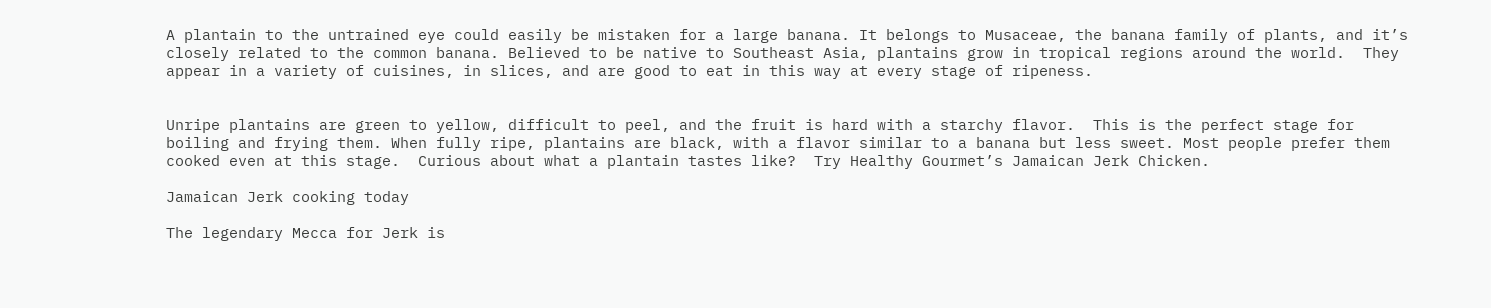A plantain to the untrained eye could easily be mistaken for a large banana. It belongs to Musaceae, the banana family of plants, and it’s closely related to the common banana. Believed to be native to Southeast Asia, plantains grow in tropical regions around the world.  They appear in a variety of cuisines, in slices, and are good to eat in this way at every stage of ripeness.


Unripe plantains are green to yellow, difficult to peel, and the fruit is hard with a starchy flavor.  This is the perfect stage for boiling and frying them. When fully ripe, plantains are black, with a flavor similar to a banana but less sweet. Most people prefer them cooked even at this stage.  Curious about what a plantain tastes like?  Try Healthy Gourmet’s Jamaican Jerk Chicken.

Jamaican Jerk cooking today

The legendary Mecca for Jerk is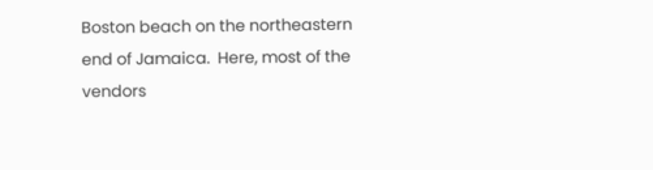Boston beach on the northeastern end of Jamaica.  Here, most of the vendors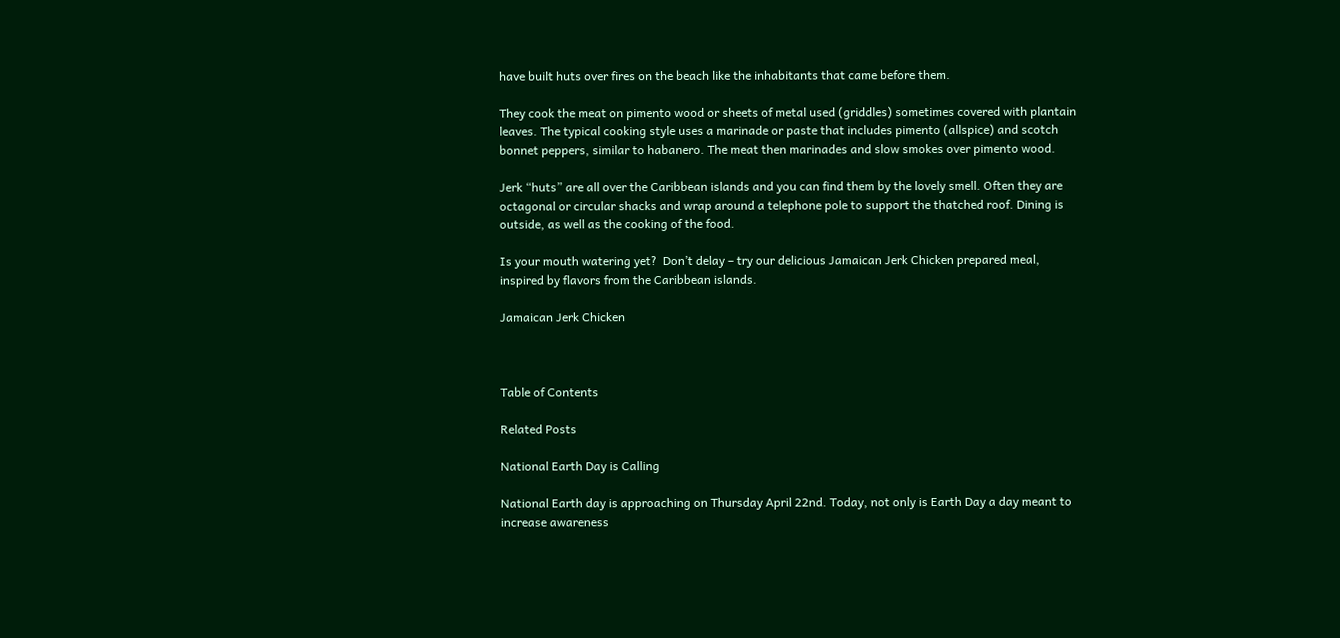have built huts over fires on the beach like the inhabitants that came before them.

They cook the meat on pimento wood or sheets of metal used (griddles) sometimes covered with plantain leaves. The typical cooking style uses a marinade or paste that includes pimento (allspice) and scotch bonnet peppers, similar to habanero. The meat then marinades and slow smokes over pimento wood.

Jerk “huts” are all over the Caribbean islands and you can find them by the lovely smell. Often they are octagonal or circular shacks and wrap around a telephone pole to support the thatched roof. Dining is outside, as well as the cooking of the food.

Is your mouth watering yet?  Don’t delay – try our delicious Jamaican Jerk Chicken prepared meal, inspired by flavors from the Caribbean islands.

Jamaican Jerk Chicken



Table of Contents

Related Posts

National Earth Day is Calling

National Earth day is approaching on Thursday April 22nd. Today, not only is Earth Day a day meant to increase awareness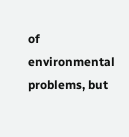of environmental problems, but